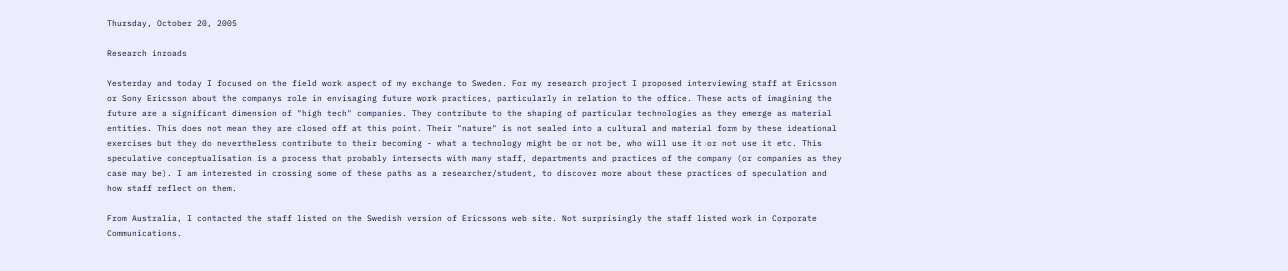Thursday, October 20, 2005

Research inroads

Yesterday and today I focused on the field work aspect of my exchange to Sweden. For my research project I proposed interviewing staff at Ericsson or Sony Ericsson about the companys role in envisaging future work practices, particularly in relation to the office. These acts of imagining the future are a significant dimension of "high tech" companies. They contribute to the shaping of particular technologies as they emerge as material entities. This does not mean they are closed off at this point. Their "nature" is not sealed into a cultural and material form by these ideational exercises but they do nevertheless contribute to their becoming - what a technology might be or not be, who will use it or not use it etc. This speculative conceptualisation is a process that probably intersects with many staff, departments and practices of the company (or companies as they case may be). I am interested in crossing some of these paths as a researcher/student, to discover more about these practices of speculation and how staff reflect on them.

From Australia, I contacted the staff listed on the Swedish version of Ericssons web site. Not surprisingly the staff listed work in Corporate Communications.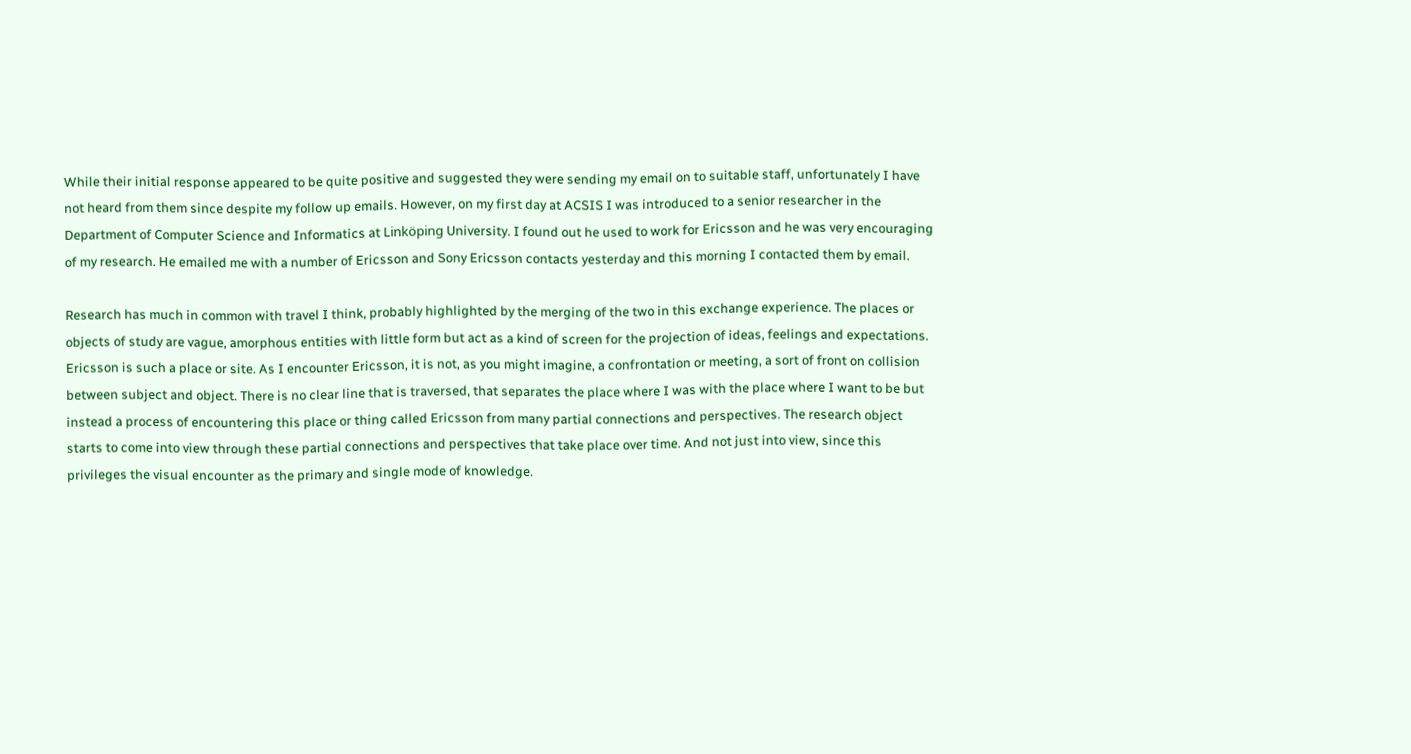While their initial response appeared to be quite positive and suggested they were sending my email on to suitable staff, unfortunately I have not heard from them since despite my follow up emails. However, on my first day at ACSIS I was introduced to a senior researcher in the Department of Computer Science and Informatics at Linköping University. I found out he used to work for Ericsson and he was very encouraging of my research. He emailed me with a number of Ericsson and Sony Ericsson contacts yesterday and this morning I contacted them by email.

Research has much in common with travel I think, probably highlighted by the merging of the two in this exchange experience. The places or objects of study are vague, amorphous entities with little form but act as a kind of screen for the projection of ideas, feelings and expectations. Ericsson is such a place or site. As I encounter Ericsson, it is not, as you might imagine, a confrontation or meeting, a sort of front on collision between subject and object. There is no clear line that is traversed, that separates the place where I was with the place where I want to be but instead a process of encountering this place or thing called Ericsson from many partial connections and perspectives. The research object starts to come into view through these partial connections and perspectives that take place over time. And not just into view, since this privileges the visual encounter as the primary and single mode of knowledge.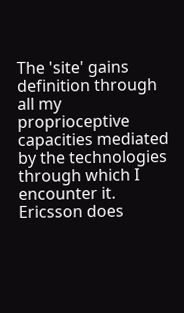The 'site' gains definition through all my proprioceptive capacities mediated by the technologies through which I encounter it.
Ericsson does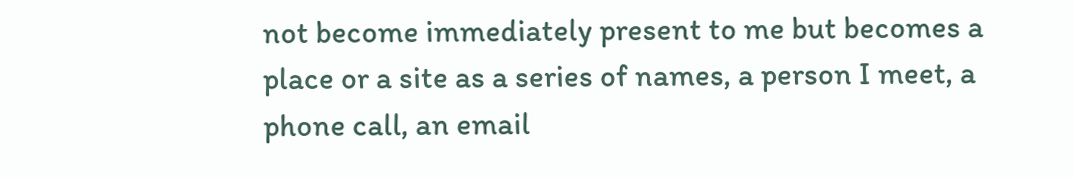not become immediately present to me but becomes a place or a site as a series of names, a person I meet, a phone call, an email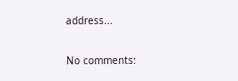address...

No comments: